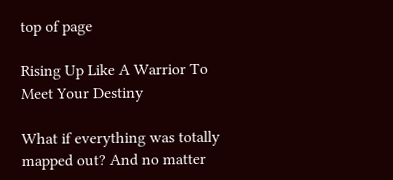top of page

Rising Up Like A Warrior To Meet Your Destiny

What if everything was totally mapped out? And no matter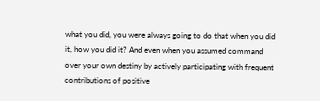what you did, you were always going to do that when you did it, how you did it? And even when you assumed command over your own destiny by actively participating with frequent contributions of positive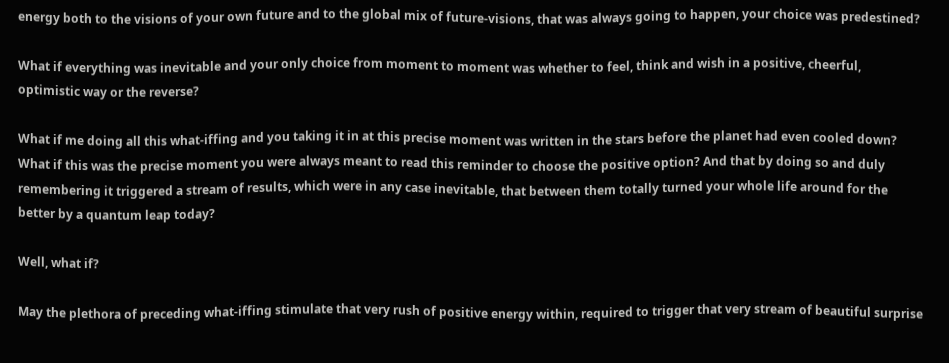energy both to the visions of your own future and to the global mix of future-visions, that was always going to happen, your choice was predestined?

What if everything was inevitable and your only choice from moment to moment was whether to feel, think and wish in a positive, cheerful, optimistic way or the reverse?

What if me doing all this what-iffing and you taking it in at this precise moment was written in the stars before the planet had even cooled down? What if this was the precise moment you were always meant to read this reminder to choose the positive option? And that by doing so and duly remembering it triggered a stream of results, which were in any case inevitable, that between them totally turned your whole life around for the better by a quantum leap today?

Well, what if?

May the plethora of preceding what-iffing stimulate that very rush of positive energy within, required to trigger that very stream of beautiful surprise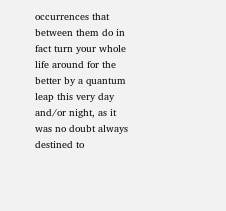occurrences that between them do in fact turn your whole life around for the better by a quantum leap this very day and/or night, as it was no doubt always destined to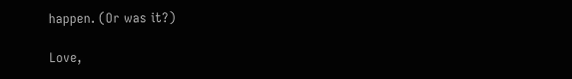happen. (Or was it?)

Love,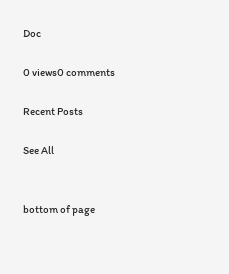Doc

0 views0 comments

Recent Posts

See All


bottom of page